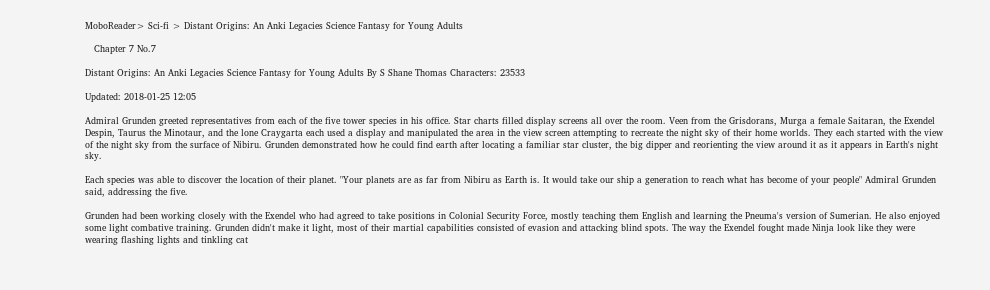MoboReader> Sci-fi > Distant Origins: An Anki Legacies Science Fantasy for Young Adults

   Chapter 7 No.7

Distant Origins: An Anki Legacies Science Fantasy for Young Adults By S Shane Thomas Characters: 23533

Updated: 2018-01-25 12:05

Admiral Grunden greeted representatives from each of the five tower species in his office. Star charts filled display screens all over the room. Veen from the Grisdorans, Murga a female Saitaran, the Exendel Despin, Taurus the Minotaur, and the lone Craygarta each used a display and manipulated the area in the view screen attempting to recreate the night sky of their home worlds. They each started with the view of the night sky from the surface of Nibiru. Grunden demonstrated how he could find earth after locating a familiar star cluster, the big dipper and reorienting the view around it as it appears in Earth's night sky.

Each species was able to discover the location of their planet. "Your planets are as far from Nibiru as Earth is. It would take our ship a generation to reach what has become of your people" Admiral Grunden said, addressing the five.

Grunden had been working closely with the Exendel who had agreed to take positions in Colonial Security Force, mostly teaching them English and learning the Pneuma's version of Sumerian. He also enjoyed some light combative training. Grunden didn't make it light, most of their martial capabilities consisted of evasion and attacking blind spots. The way the Exendel fought made Ninja look like they were wearing flashing lights and tinkling cat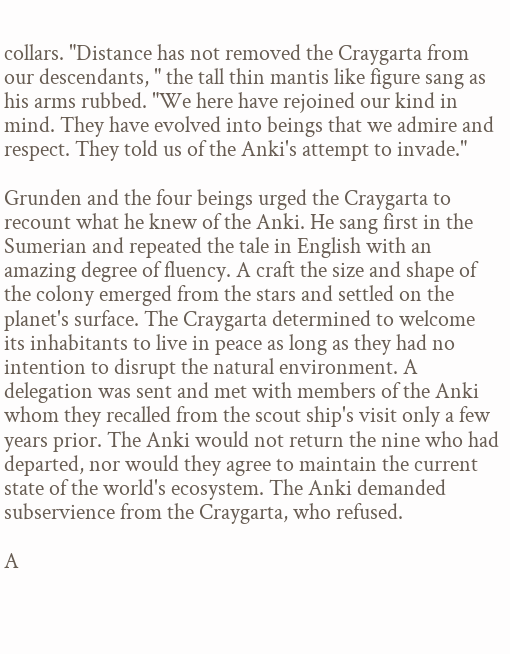collars. "Distance has not removed the Craygarta from our descendants, " the tall thin mantis like figure sang as his arms rubbed. "We here have rejoined our kind in mind. They have evolved into beings that we admire and respect. They told us of the Anki's attempt to invade."

Grunden and the four beings urged the Craygarta to recount what he knew of the Anki. He sang first in the Sumerian and repeated the tale in English with an amazing degree of fluency. A craft the size and shape of the colony emerged from the stars and settled on the planet's surface. The Craygarta determined to welcome its inhabitants to live in peace as long as they had no intention to disrupt the natural environment. A delegation was sent and met with members of the Anki whom they recalled from the scout ship's visit only a few years prior. The Anki would not return the nine who had departed, nor would they agree to maintain the current state of the world's ecosystem. The Anki demanded subservience from the Craygarta, who refused.

A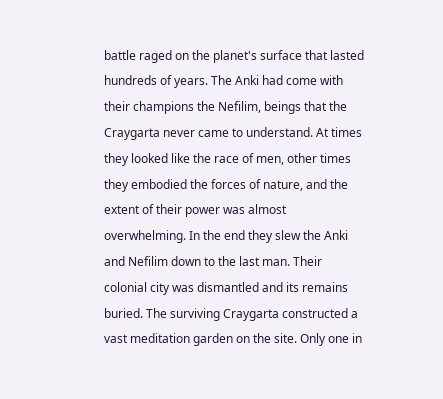battle raged on the planet's surface that lasted hundreds of years. The Anki had come with their champions the Nefilim, beings that the Craygarta never came to understand. At times they looked like the race of men, other times they embodied the forces of nature, and the extent of their power was almost overwhelming. In the end they slew the Anki and Nefilim down to the last man. Their colonial city was dismantled and its remains buried. The surviving Craygarta constructed a vast meditation garden on the site. Only one in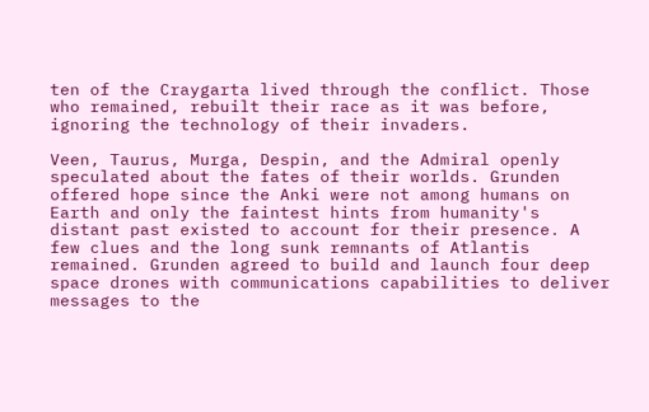ten of the Craygarta lived through the conflict. Those who remained, rebuilt their race as it was before, ignoring the technology of their invaders.

Veen, Taurus, Murga, Despin, and the Admiral openly speculated about the fates of their worlds. Grunden offered hope since the Anki were not among humans on Earth and only the faintest hints from humanity's distant past existed to account for their presence. A few clues and the long sunk remnants of Atlantis remained. Grunden agreed to build and launch four deep space drones with communications capabilities to deliver messages to the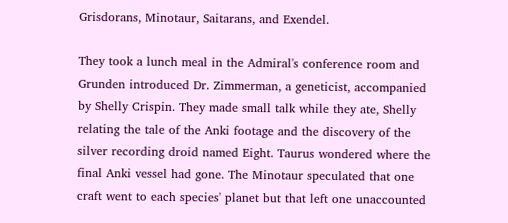Grisdorans, Minotaur, Saitarans, and Exendel.

They took a lunch meal in the Admiral's conference room and Grunden introduced Dr. Zimmerman, a geneticist, accompanied by Shelly Crispin. They made small talk while they ate, Shelly relating the tale of the Anki footage and the discovery of the silver recording droid named Eight. Taurus wondered where the final Anki vessel had gone. The Minotaur speculated that one craft went to each species' planet but that left one unaccounted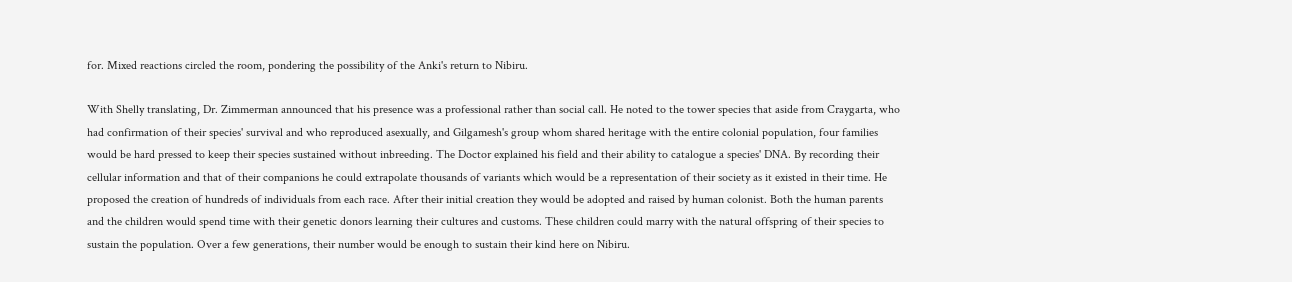for. Mixed reactions circled the room, pondering the possibility of the Anki's return to Nibiru.

With Shelly translating, Dr. Zimmerman announced that his presence was a professional rather than social call. He noted to the tower species that aside from Craygarta, who had confirmation of their species' survival and who reproduced asexually, and Gilgamesh's group whom shared heritage with the entire colonial population, four families would be hard pressed to keep their species sustained without inbreeding. The Doctor explained his field and their ability to catalogue a species' DNA. By recording their cellular information and that of their companions he could extrapolate thousands of variants which would be a representation of their society as it existed in their time. He proposed the creation of hundreds of individuals from each race. After their initial creation they would be adopted and raised by human colonist. Both the human parents and the children would spend time with their genetic donors learning their cultures and customs. These children could marry with the natural offspring of their species to sustain the population. Over a few generations, their number would be enough to sustain their kind here on Nibiru.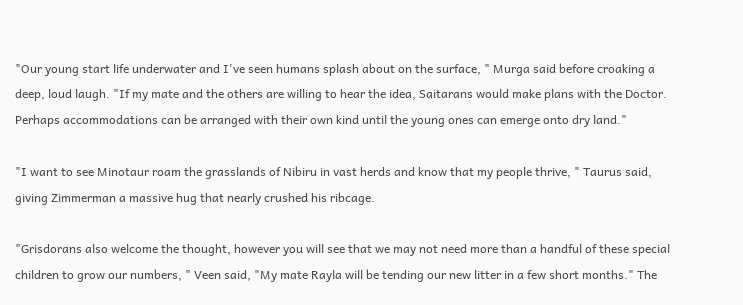"Our young start life underwater and I've seen humans splash about on the surface, " Murga said before croaking a deep, loud laugh. "If my mate and the others are willing to hear the idea, Saitarans would make plans with the Doctor. Perhaps accommodations can be arranged with their own kind until the young ones can emerge onto dry land."

"I want to see Minotaur roam the grasslands of Nibiru in vast herds and know that my people thrive, " Taurus said, giving Zimmerman a massive hug that nearly crushed his ribcage.

"Grisdorans also welcome the thought, however you will see that we may not need more than a handful of these special children to grow our numbers, " Veen said, "My mate Rayla will be tending our new litter in a few short months." The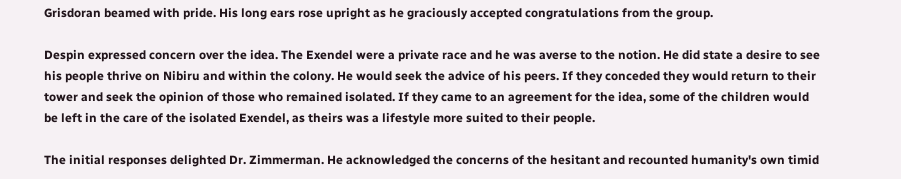Grisdoran beamed with pride. His long ears rose upright as he graciously accepted congratulations from the group.

Despin expressed concern over the idea. The Exendel were a private race and he was averse to the notion. He did state a desire to see his people thrive on Nibiru and within the colony. He would seek the advice of his peers. If they conceded they would return to their tower and seek the opinion of those who remained isolated. If they came to an agreement for the idea, some of the children would be left in the care of the isolated Exendel, as theirs was a lifestyle more suited to their people.

The initial responses delighted Dr. Zimmerman. He acknowledged the concerns of the hesitant and recounted humanity's own timid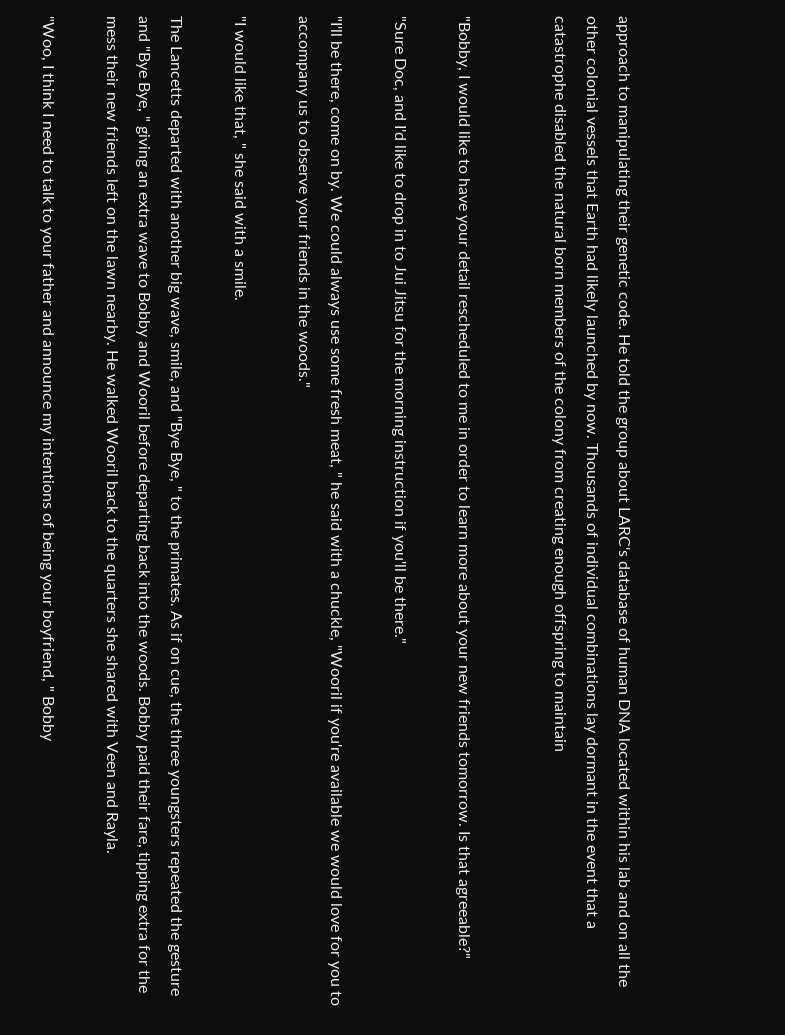approach to manipulating their genetic code. He told the group about LARC's database of human DNA located within his lab and on all the other colonial vessels that Earth had likely launched by now. Thousands of individual combinations lay dormant in the event that a catastrophe disabled the natural born members of the colony from creating enough offspring to maintain


"Bobby, I would like to have your detail rescheduled to me in order to learn more about your new friends tomorrow. Is that agreeable?"

"Sure Doc, and I'd like to drop in to Jui Jitsu for the morning instruction if you'll be there."

"I'll be there, come on by. We could always use some fresh meat, " he said with a chuckle, "Wooril if you're available we would love for you to accompany us to observe your friends in the woods."

"I would like that, " she said with a smile.

The Lancetts departed with another big wave, smile, and "Bye Bye, " to the primates. As if on cue, the three youngsters repeated the gesture and "Bye Bye, " giving an extra wave to Bobby and Wooril before departing back into the woods. Bobby paid their fare, tipping extra for the mess their new friends left on the lawn nearby. He walked Wooril back to the quarters she shared with Veen and Rayla.

"Woo, I think I need to talk to your father and announce my intentions of being your boyfriend, " Bobby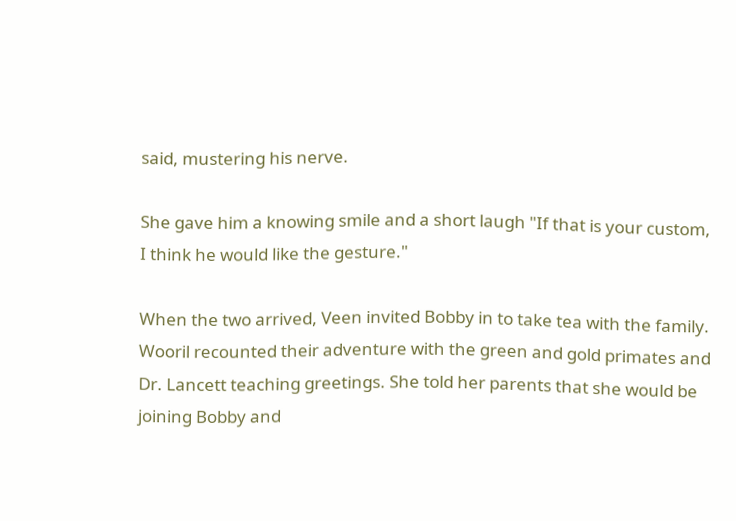said, mustering his nerve.

She gave him a knowing smile and a short laugh "If that is your custom, I think he would like the gesture."

When the two arrived, Veen invited Bobby in to take tea with the family. Wooril recounted their adventure with the green and gold primates and Dr. Lancett teaching greetings. She told her parents that she would be joining Bobby and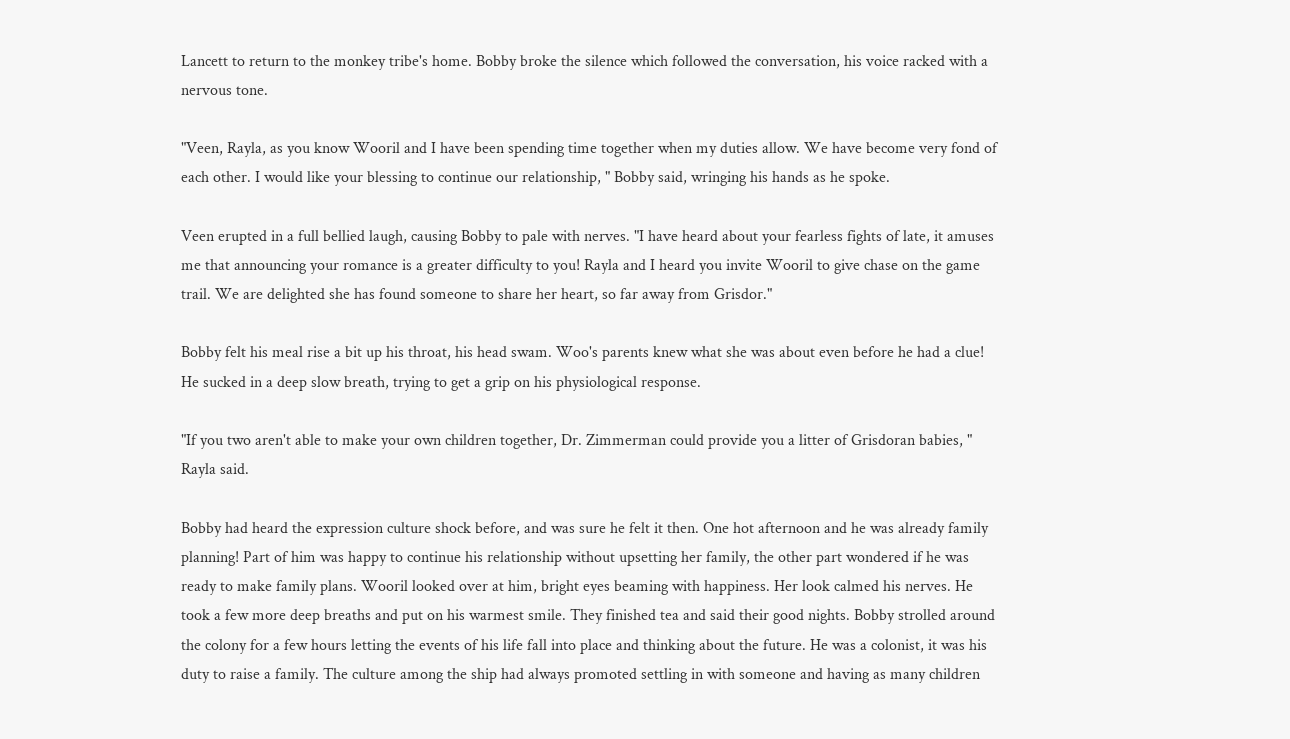Lancett to return to the monkey tribe's home. Bobby broke the silence which followed the conversation, his voice racked with a nervous tone.

"Veen, Rayla, as you know Wooril and I have been spending time together when my duties allow. We have become very fond of each other. I would like your blessing to continue our relationship, " Bobby said, wringing his hands as he spoke.

Veen erupted in a full bellied laugh, causing Bobby to pale with nerves. "I have heard about your fearless fights of late, it amuses me that announcing your romance is a greater difficulty to you! Rayla and I heard you invite Wooril to give chase on the game trail. We are delighted she has found someone to share her heart, so far away from Grisdor."

Bobby felt his meal rise a bit up his throat, his head swam. Woo's parents knew what she was about even before he had a clue! He sucked in a deep slow breath, trying to get a grip on his physiological response.

"If you two aren't able to make your own children together, Dr. Zimmerman could provide you a litter of Grisdoran babies, " Rayla said.

Bobby had heard the expression culture shock before, and was sure he felt it then. One hot afternoon and he was already family planning! Part of him was happy to continue his relationship without upsetting her family, the other part wondered if he was ready to make family plans. Wooril looked over at him, bright eyes beaming with happiness. Her look calmed his nerves. He took a few more deep breaths and put on his warmest smile. They finished tea and said their good nights. Bobby strolled around the colony for a few hours letting the events of his life fall into place and thinking about the future. He was a colonist, it was his duty to raise a family. The culture among the ship had always promoted settling in with someone and having as many children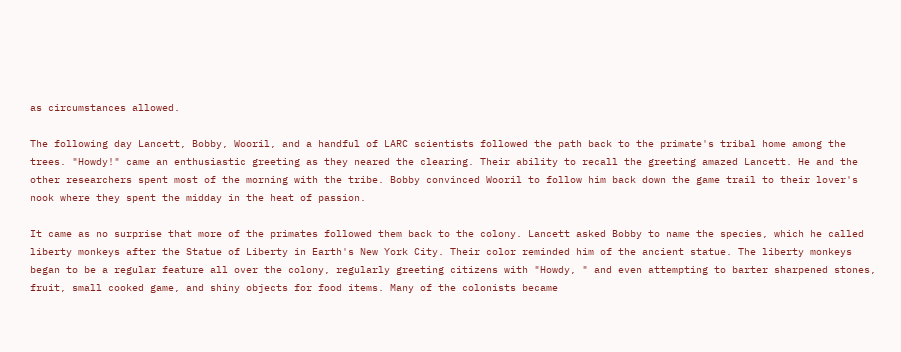as circumstances allowed.

The following day Lancett, Bobby, Wooril, and a handful of LARC scientists followed the path back to the primate's tribal home among the trees. "Howdy!" came an enthusiastic greeting as they neared the clearing. Their ability to recall the greeting amazed Lancett. He and the other researchers spent most of the morning with the tribe. Bobby convinced Wooril to follow him back down the game trail to their lover's nook where they spent the midday in the heat of passion.

It came as no surprise that more of the primates followed them back to the colony. Lancett asked Bobby to name the species, which he called liberty monkeys after the Statue of Liberty in Earth's New York City. Their color reminded him of the ancient statue. The liberty monkeys began to be a regular feature all over the colony, regularly greeting citizens with "Howdy, " and even attempting to barter sharpened stones, fruit, small cooked game, and shiny objects for food items. Many of the colonists became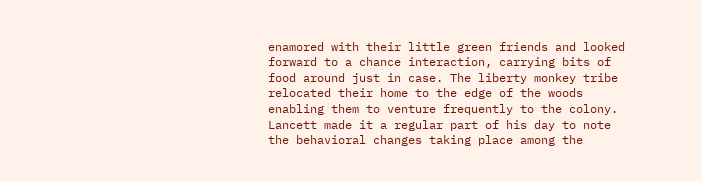enamored with their little green friends and looked forward to a chance interaction, carrying bits of food around just in case. The liberty monkey tribe relocated their home to the edge of the woods enabling them to venture frequently to the colony. Lancett made it a regular part of his day to note the behavioral changes taking place among the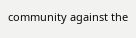community against the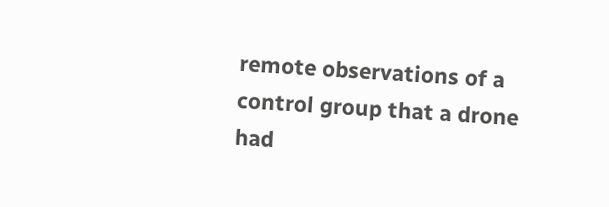remote observations of a control group that a drone had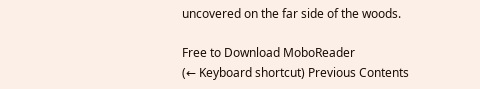uncovered on the far side of the woods.

Free to Download MoboReader
(← Keyboard shortcut) Previous Contents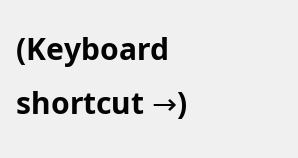(Keyboard shortcut →)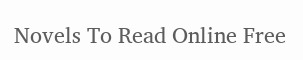Novels To Read Online Free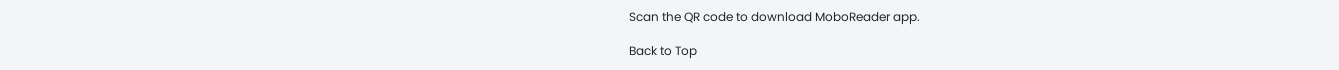Scan the QR code to download MoboReader app.

Back to Top